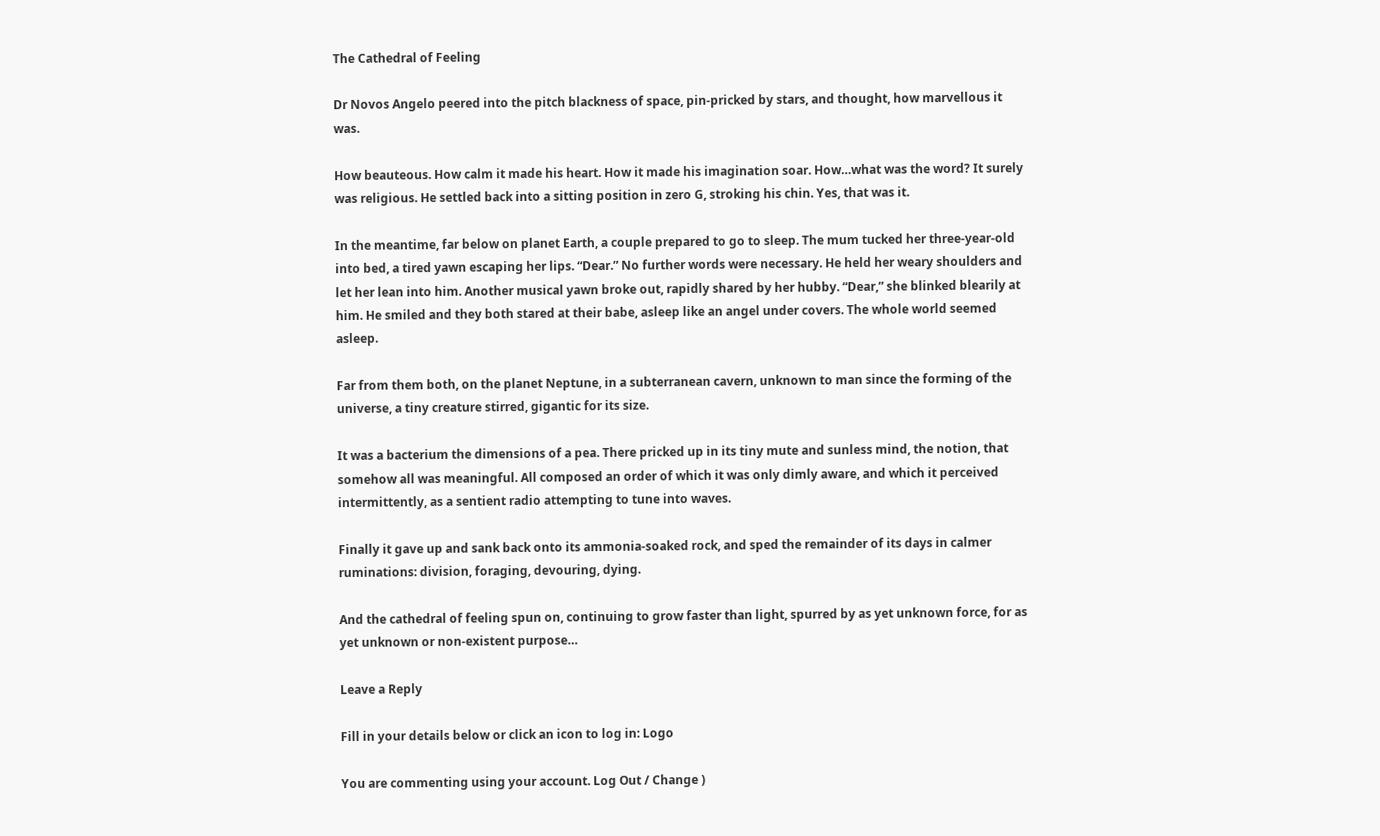The Cathedral of Feeling

Dr Novos Angelo peered into the pitch blackness of space, pin-pricked by stars, and thought, how marvellous it was.

How beauteous. How calm it made his heart. How it made his imagination soar. How…what was the word? It surely was religious. He settled back into a sitting position in zero G, stroking his chin. Yes, that was it.

In the meantime, far below on planet Earth, a couple prepared to go to sleep. The mum tucked her three-year-old into bed, a tired yawn escaping her lips. “Dear.” No further words were necessary. He held her weary shoulders and let her lean into him. Another musical yawn broke out, rapidly shared by her hubby. “Dear,” she blinked blearily at him. He smiled and they both stared at their babe, asleep like an angel under covers. The whole world seemed asleep.

Far from them both, on the planet Neptune, in a subterranean cavern, unknown to man since the forming of the universe, a tiny creature stirred, gigantic for its size.

It was a bacterium the dimensions of a pea. There pricked up in its tiny mute and sunless mind, the notion, that somehow all was meaningful. All composed an order of which it was only dimly aware, and which it perceived intermittently, as a sentient radio attempting to tune into waves.

Finally it gave up and sank back onto its ammonia-soaked rock, and sped the remainder of its days in calmer ruminations: division, foraging, devouring, dying.

And the cathedral of feeling spun on, continuing to grow faster than light, spurred by as yet unknown force, for as yet unknown or non-existent purpose…

Leave a Reply

Fill in your details below or click an icon to log in: Logo

You are commenting using your account. Log Out / Change )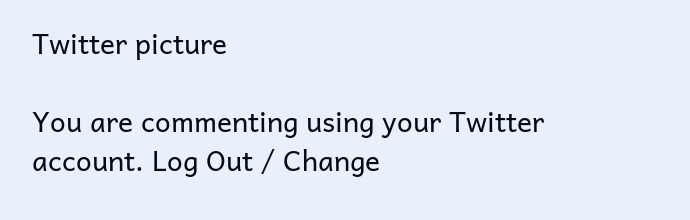Twitter picture

You are commenting using your Twitter account. Log Out / Change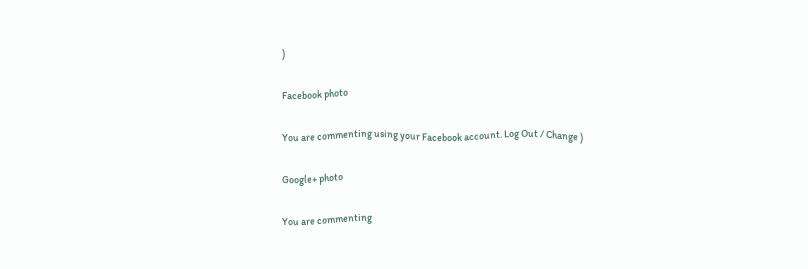)

Facebook photo

You are commenting using your Facebook account. Log Out / Change )

Google+ photo

You are commenting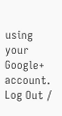using your Google+ account. Log Out /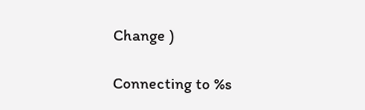Change )

Connecting to %s